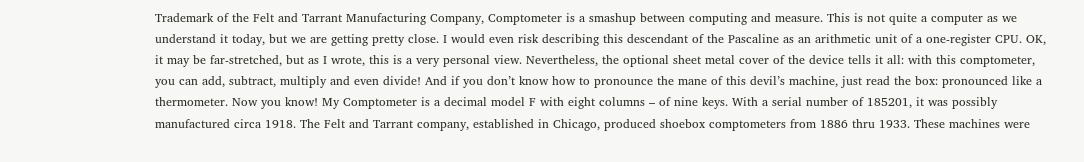Trademark of the Felt and Tarrant Manufacturing Company, Comptometer is a smashup between computing and measure. This is not quite a computer as we understand it today, but we are getting pretty close. I would even risk describing this descendant of the Pascaline as an arithmetic unit of a one-register CPU. OK, it may be far-stretched, but as I wrote, this is a very personal view. Nevertheless, the optional sheet metal cover of the device tells it all: with this comptometer, you can add, subtract, multiply and even divide! And if you don’t know how to pronounce the mane of this devil’s machine, just read the box: pronounced like a thermometer. Now you know! My Comptometer is a decimal model F with eight columns – of nine keys. With a serial number of 185201, it was possibly manufactured circa 1918. The Felt and Tarrant company, established in Chicago, produced shoebox comptometers from 1886 thru 1933. These machines were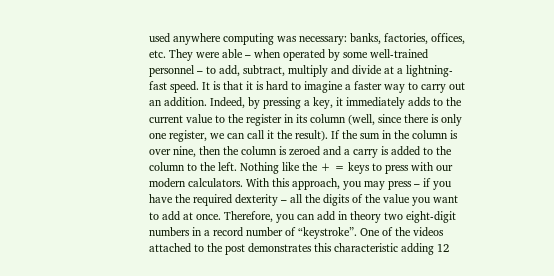used anywhere computing was necessary: banks, factories, offices, etc. They were able – when operated by some well-trained personnel – to add, subtract, multiply and divide at a lightning-fast speed. It is that it is hard to imagine a faster way to carry out an addition. Indeed, by pressing a key, it immediately adds to the current value to the register in its column (well, since there is only one register, we can call it the result). If the sum in the column is over nine, then the column is zeroed and a carry is added to the column to the left. Nothing like the + = keys to press with our modern calculators. With this approach, you may press – if you have the required dexterity – all the digits of the value you want to add at once. Therefore, you can add in theory two eight-digit numbers in a record number of “keystroke”. One of the videos attached to the post demonstrates this characteristic adding 12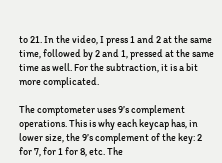to 21. In the video, I press 1 and 2 at the same time, followed by 2 and 1, pressed at the same time as well. For the subtraction, it is a bit more complicated.

The comptometer uses 9’s complement operations. This is why each keycap has, in lower size, the 9’s complement of the key: 2 for 7, for 1 for 8, etc. The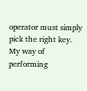operator must simply pick the right key. My way of performing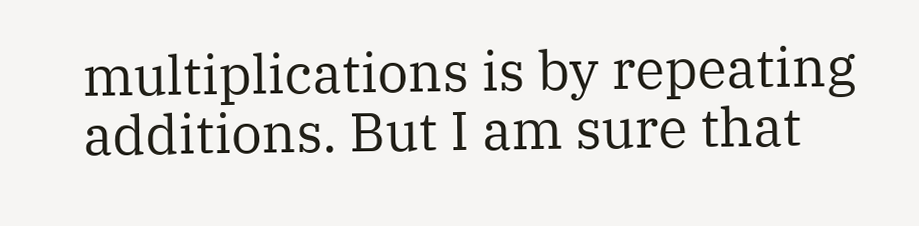multiplications is by repeating additions. But I am sure that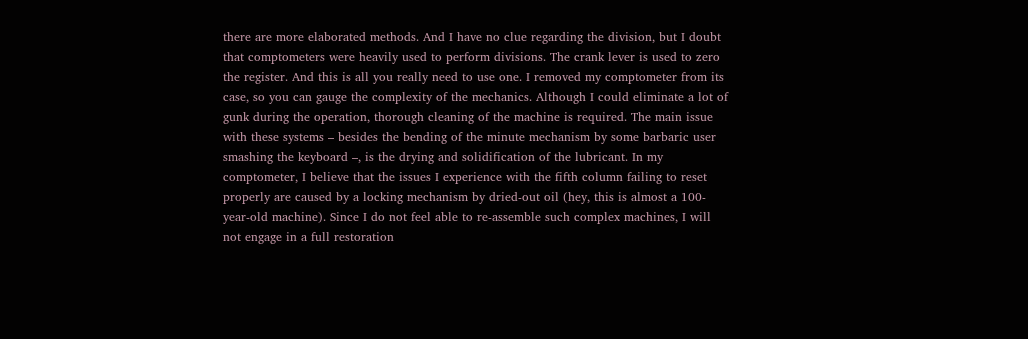there are more elaborated methods. And I have no clue regarding the division, but I doubt that comptometers were heavily used to perform divisions. The crank lever is used to zero the register. And this is all you really need to use one. I removed my comptometer from its case, so you can gauge the complexity of the mechanics. Although I could eliminate a lot of gunk during the operation, thorough cleaning of the machine is required. The main issue with these systems – besides the bending of the minute mechanism by some barbaric user smashing the keyboard –, is the drying and solidification of the lubricant. In my comptometer, I believe that the issues I experience with the fifth column failing to reset properly are caused by a locking mechanism by dried-out oil (hey, this is almost a 100-year-old machine). Since I do not feel able to re-assemble such complex machines, I will not engage in a full restoration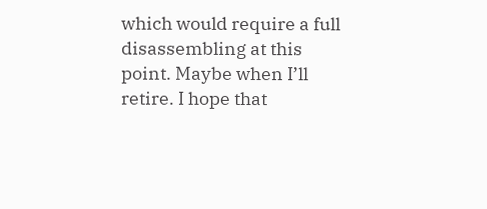which would require a full disassembling at this point. Maybe when I’ll retire. I hope that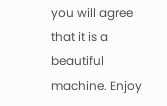you will agree that it is a beautiful machine. Enjoy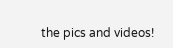the pics and videos!